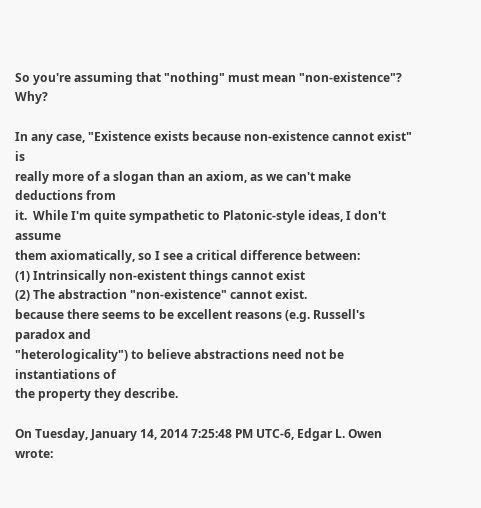So you're assuming that "nothing" must mean "non-existence"?  Why?

In any case, "Existence exists because non-existence cannot exist" is
really more of a slogan than an axiom, as we can't make deductions from
it.  While I'm quite sympathetic to Platonic-style ideas, I don't assume
them axiomatically, so I see a critical difference between:
(1) Intrinsically non-existent things cannot exist
(2) The abstraction "non-existence" cannot exist.
because there seems to be excellent reasons (e.g. Russell's paradox and
"heterologicality") to believe abstractions need not be instantiations of
the property they describe.

On Tuesday, January 14, 2014 7:25:48 PM UTC-6, Edgar L. Owen wrote: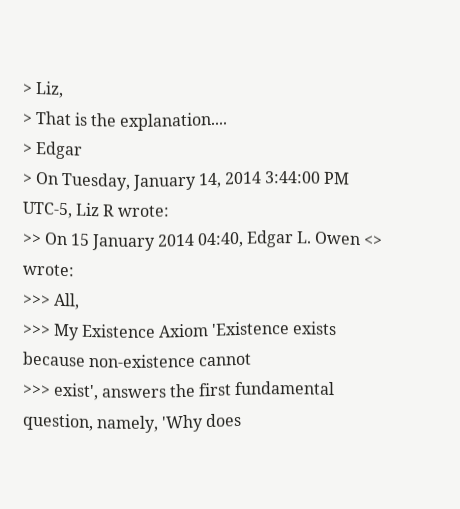> Liz,
> That is the explanation....
> Edgar
> On Tuesday, January 14, 2014 3:44:00 PM UTC-5, Liz R wrote:
>> On 15 January 2014 04:40, Edgar L. Owen <> wrote:
>>> All,
>>> My Existence Axiom 'Existence exists because non-existence cannot
>>> exist', answers the first fundamental question, namely, 'Why does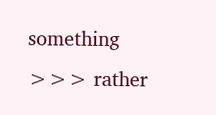something
>>> rather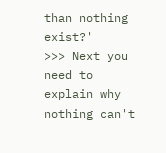than nothing exist?'
>>> Next you need to explain why nothing can't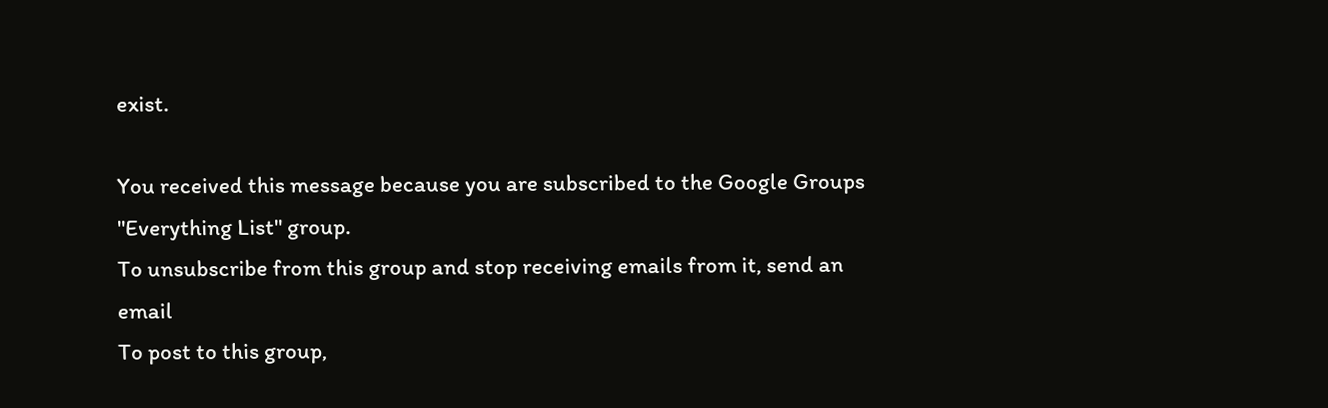exist.

You received this message because you are subscribed to the Google Groups
"Everything List" group.
To unsubscribe from this group and stop receiving emails from it, send an email
To post to this group,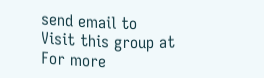send email to
Visit this group at
For more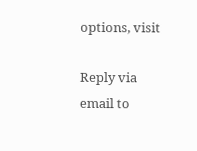options, visit

Reply via email to